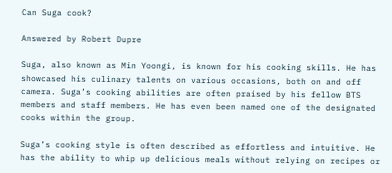Can Suga cook?

Answered by Robert Dupre

Suga, also known as Min Yoongi, is known for his cooking skills. He has showcased his culinary talents on various occasions, both on and off camera. Suga’s cooking abilities are often praised by his fellow BTS members and staff members. He has even been named one of the designated cooks within the group.

Suga’s cooking style is often described as effortless and intuitive. He has the ability to whip up delicious meals without relying on recipes or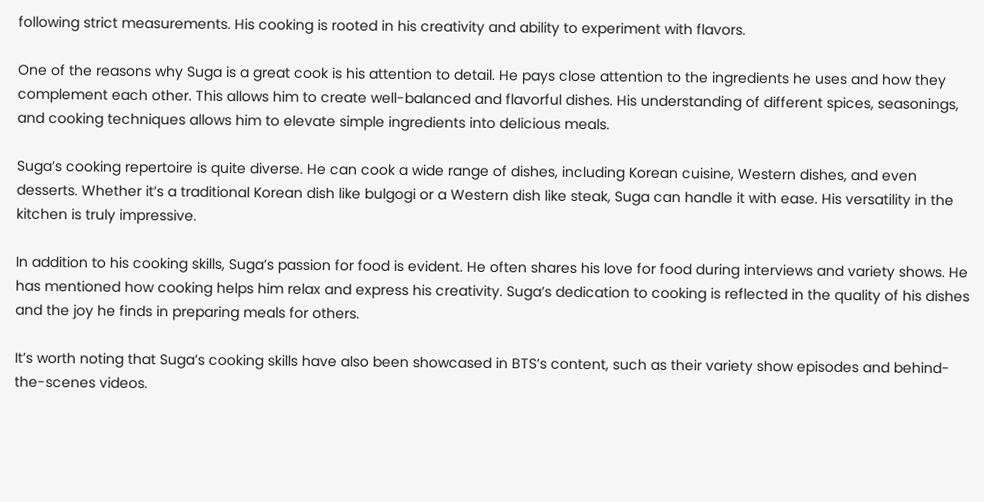following strict measurements. His cooking is rooted in his creativity and ability to experiment with flavors.

One of the reasons why Suga is a great cook is his attention to detail. He pays close attention to the ingredients he uses and how they complement each other. This allows him to create well-balanced and flavorful dishes. His understanding of different spices, seasonings, and cooking techniques allows him to elevate simple ingredients into delicious meals.

Suga’s cooking repertoire is quite diverse. He can cook a wide range of dishes, including Korean cuisine, Western dishes, and even desserts. Whether it’s a traditional Korean dish like bulgogi or a Western dish like steak, Suga can handle it with ease. His versatility in the kitchen is truly impressive.

In addition to his cooking skills, Suga’s passion for food is evident. He often shares his love for food during interviews and variety shows. He has mentioned how cooking helps him relax and express his creativity. Suga’s dedication to cooking is reflected in the quality of his dishes and the joy he finds in preparing meals for others.

It’s worth noting that Suga’s cooking skills have also been showcased in BTS’s content, such as their variety show episodes and behind-the-scenes videos.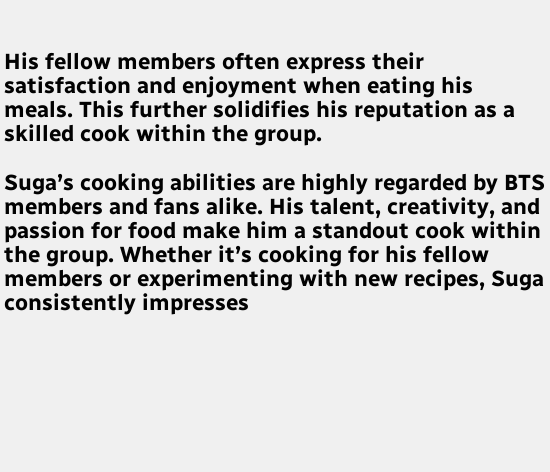His fellow members often express their satisfaction and enjoyment when eating his meals. This further solidifies his reputation as a skilled cook within the group.

Suga’s cooking abilities are highly regarded by BTS members and fans alike. His talent, creativity, and passion for food make him a standout cook within the group. Whether it’s cooking for his fellow members or experimenting with new recipes, Suga consistently impresses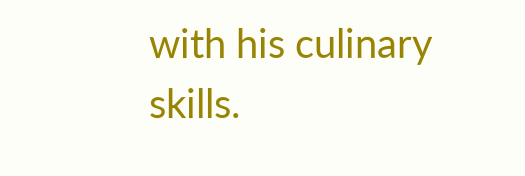with his culinary skills.